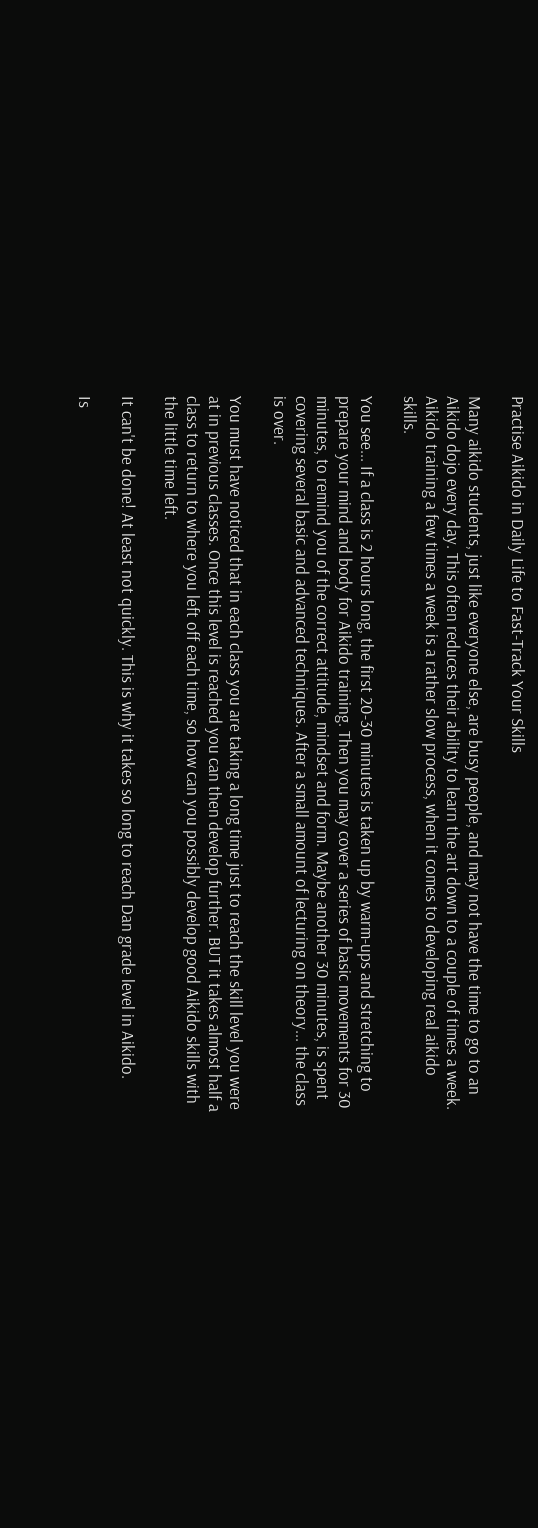Practise Aikido in Daily Life to Fast-Track Your Skills

Many aikido students, just like everyone else, are busy people, and may not have the time to go to an Aikido dojo every day. This often reduces their ability to learn the art down to a couple of times a week. Aikido training a few times a week is a rather slow process, when it comes to developing real aikido skills.

You see... If a class is 2 hours long, the first 20-30 minutes is taken up by warm-ups and stretching to prepare your mind and body for Aikido training. Then you may cover a series of basic movements for 30 minutes, to remind you of the correct attitude, mindset and form. Maybe another 30 minutes, is spent covering several basic and advanced techniques. After a small amount of lecturing on theory... the class is over.

You must have noticed that in each class you are taking a long time just to reach the skill level you were at in previous classes. Once this level is reached you can then develop further. BUT it takes almost half a class to return to where you left off each time, so how can you possibly develop good Aikido skills with the little time left.

It can't be done! At least not quickly. This is why it takes so long to reach Dan grade level in Aikido.

Is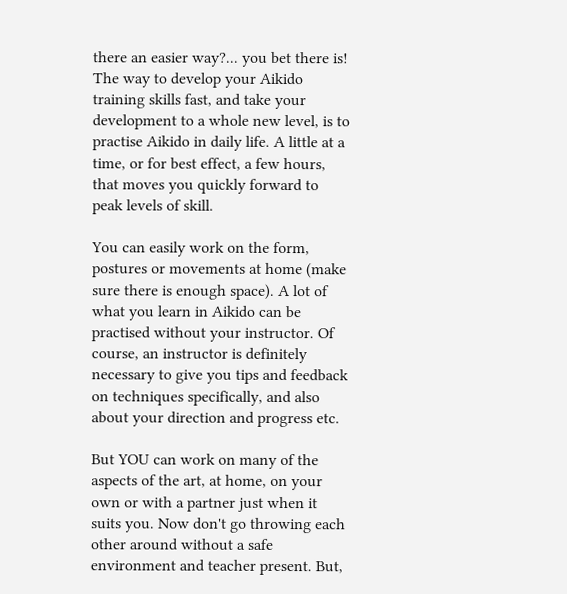there an easier way?... you bet there is! The way to develop your Aikido training skills fast, and take your development to a whole new level, is to practise Aikido in daily life. A little at a time, or for best effect, a few hours, that moves you quickly forward to peak levels of skill.

You can easily work on the form, postures or movements at home (make sure there is enough space). A lot of what you learn in Aikido can be practised without your instructor. Of course, an instructor is definitely necessary to give you tips and feedback on techniques specifically, and also about your direction and progress etc.

But YOU can work on many of the aspects of the art, at home, on your own or with a partner just when it suits you. Now don't go throwing each other around without a safe environment and teacher present. But,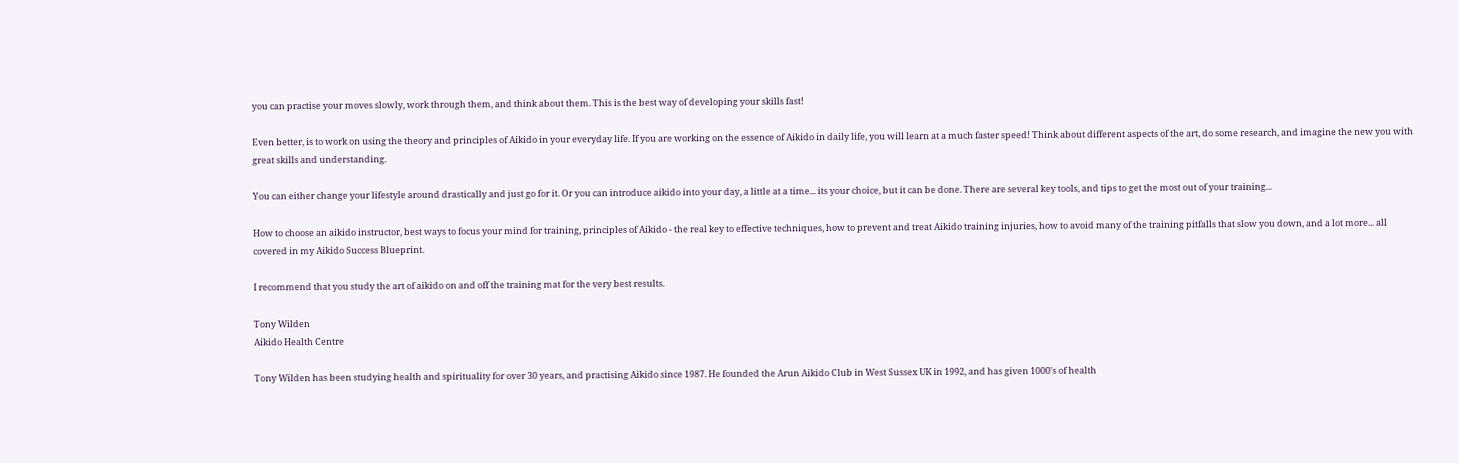you can practise your moves slowly, work through them, and think about them. This is the best way of developing your skills fast!

Even better, is to work on using the theory and principles of Aikido in your everyday life. If you are working on the essence of Aikido in daily life, you will learn at a much faster speed! Think about different aspects of the art, do some research, and imagine the new you with great skills and understanding.

You can either change your lifestyle around drastically and just go for it. Or you can introduce aikido into your day, a little at a time... its your choice, but it can be done. There are several key tools, and tips to get the most out of your training...

How to choose an aikido instructor, best ways to focus your mind for training, principles of Aikido - the real key to effective techniques, how to prevent and treat Aikido training injuries, how to avoid many of the training pitfalls that slow you down, and a lot more... all covered in my Aikido Success Blueprint.

I recommend that you study the art of aikido on and off the training mat for the very best results.

Tony Wilden
Aikido Health Centre

Tony Wilden has been studying health and spirituality for over 30 years, and practising Aikido since 1987. He founded the Arun Aikido Club in West Sussex UK in 1992, and has given 1000's of health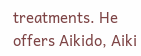treatments. He offers Aikido, Aiki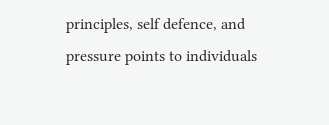principles, self defence, and pressure points to individuals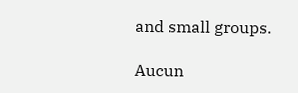and small groups.

Aucun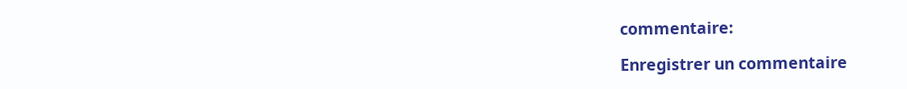commentaire:

Enregistrer un commentaire